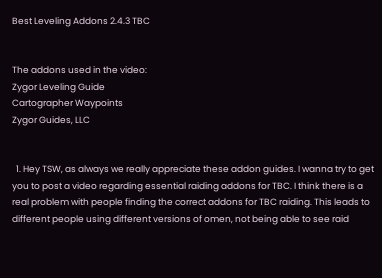Best Leveling Addons 2.4.3 TBC


The addons used in the video:
Zygor Leveling Guide
Cartographer Waypoints
Zygor Guides, LLC


  1. Hey TSW, as always we really appreciate these addon guides. I wanna try to get you to post a video regarding essential raiding addons for TBC. I think there is a real problem with people finding the correct addons for TBC raiding. This leads to different people using different versions of omen, not being able to see raid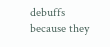debuffs because they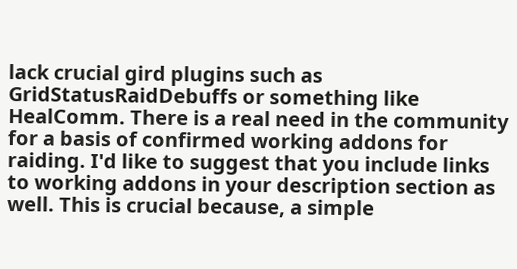lack crucial gird plugins such as GridStatusRaidDebuffs or something like HealComm. There is a real need in the community for a basis of confirmed working addons for raiding. I'd like to suggest that you include links to working addons in your description section as well. This is crucial because, a simple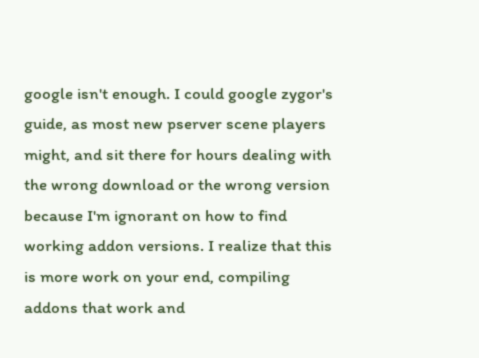google isn't enough. I could google zygor's guide, as most new pserver scene players might, and sit there for hours dealing with the wrong download or the wrong version because I'm ignorant on how to find working addon versions. I realize that this is more work on your end, compiling addons that work and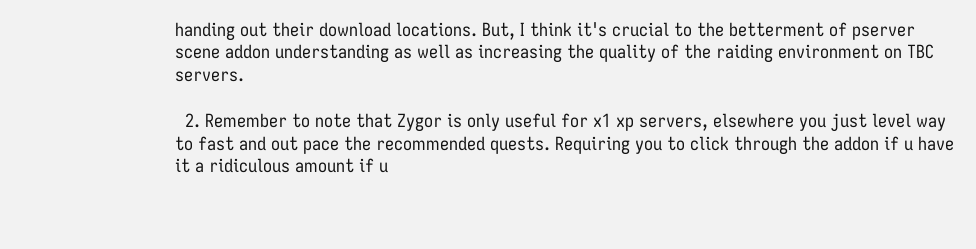handing out their download locations. But, I think it's crucial to the betterment of pserver scene addon understanding as well as increasing the quality of the raiding environment on TBC servers.

  2. Remember to note that Zygor is only useful for x1 xp servers, elsewhere you just level way to fast and out pace the recommended quests. Requiring you to click through the addon if u have it a ridiculous amount if u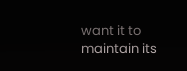want it to maintain its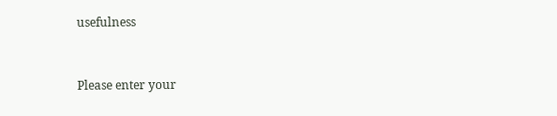usefulness


Please enter your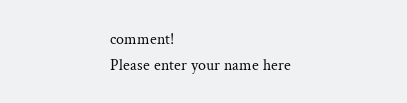comment!
Please enter your name here